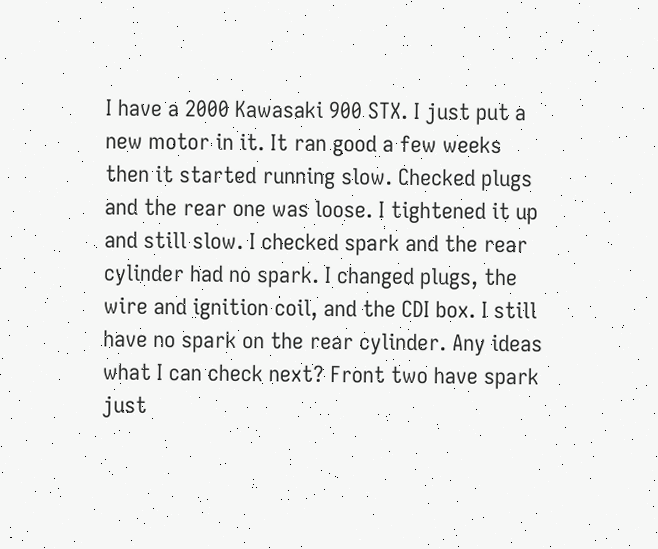I have a 2000 Kawasaki 900 STX. I just put a new motor in it. It ran good a few weeks then it started running slow. Checked plugs and the rear one was loose. I tightened it up and still slow. I checked spark and the rear cylinder had no spark. I changed plugs, the wire and ignition coil, and the CDI box. I still have no spark on the rear cylinder. Any ideas what I can check next? Front two have spark just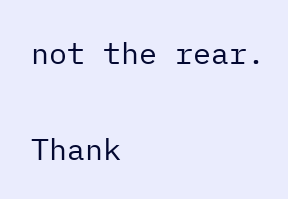not the rear.

Thank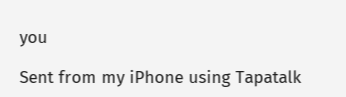you

Sent from my iPhone using Tapatalk